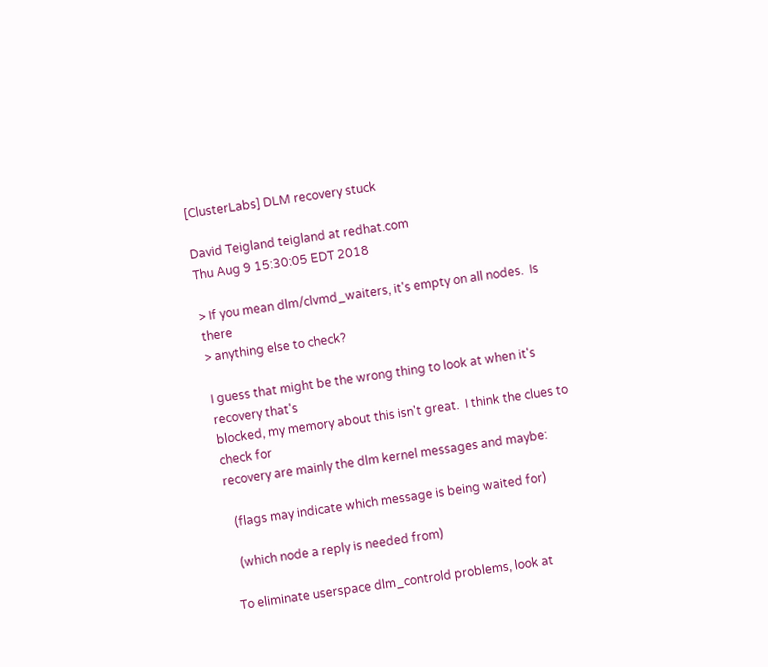[ClusterLabs] DLM recovery stuck

David Teigland teigland at redhat.com
Thu Aug 9 15:30:05 EDT 2018

> If you mean dlm/clvmd_waiters, it's empty on all nodes.  Is there
> anything else to check?

I guess that might be the wrong thing to look at when it's recovery that's
blocked, my memory about this isn't great.  I think the clues to check for
recovery are mainly the dlm kernel messages and maybe:

  (flags may indicate which message is being waited for)

  (which node a reply is needed from)

To eliminate userspace dlm_controld problems, look at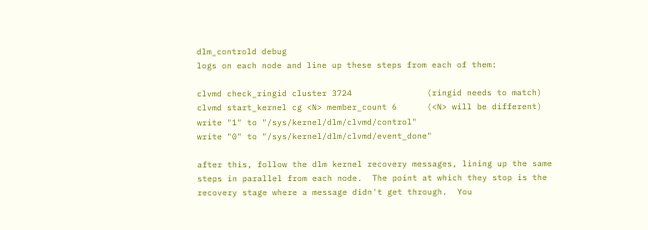dlm_controld debug
logs on each node and line up these steps from each of them:

clvmd check_ringid cluster 3724               (ringid needs to match)
clvmd start_kernel cg <N> member_count 6      (<N> will be different)
write "1" to "/sys/kernel/dlm/clvmd/control"
write "0" to "/sys/kernel/dlm/clvmd/event_done"

after this, follow the dlm kernel recovery messages, lining up the same
steps in parallel from each node.  The point at which they stop is the
recovery stage where a message didn't get through.  You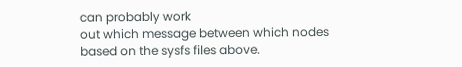can probably work
out which message between which nodes based on the sysfs files above.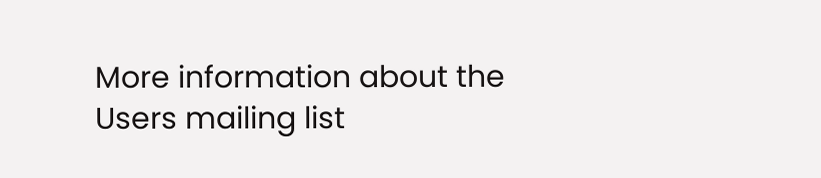More information about the Users mailing list